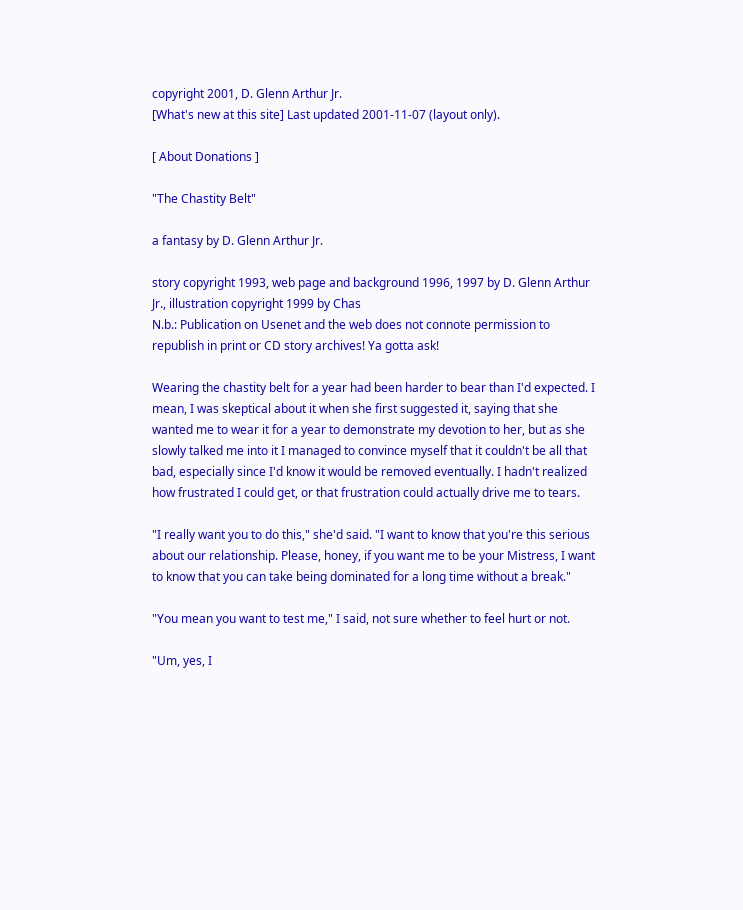copyright 2001, D. Glenn Arthur Jr.
[What's new at this site] Last updated 2001-11-07 (layout only).

[ About Donations ]

"The Chastity Belt"

a fantasy by D. Glenn Arthur Jr.

story copyright 1993, web page and background 1996, 1997 by D. Glenn Arthur Jr., illustration copyright 1999 by Chas
N.b.: Publication on Usenet and the web does not connote permission to republish in print or CD story archives! Ya gotta ask!

Wearing the chastity belt for a year had been harder to bear than I'd expected. I mean, I was skeptical about it when she first suggested it, saying that she wanted me to wear it for a year to demonstrate my devotion to her, but as she slowly talked me into it I managed to convince myself that it couldn't be all that bad, especially since I'd know it would be removed eventually. I hadn't realized how frustrated I could get, or that frustration could actually drive me to tears.

"I really want you to do this," she'd said. "I want to know that you're this serious about our relationship. Please, honey, if you want me to be your Mistress, I want to know that you can take being dominated for a long time without a break."

"You mean you want to test me," I said, not sure whether to feel hurt or not.

"Um, yes, I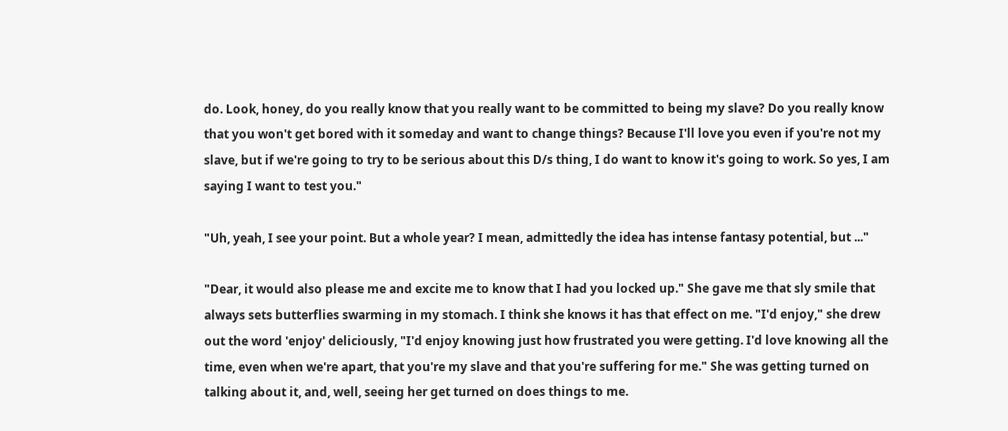do. Look, honey, do you really know that you really want to be committed to being my slave? Do you really know that you won't get bored with it someday and want to change things? Because I'll love you even if you're not my slave, but if we're going to try to be serious about this D/s thing, I do want to know it's going to work. So yes, I am saying I want to test you."

"Uh, yeah, I see your point. But a whole year? I mean, admittedly the idea has intense fantasy potential, but ..."

"Dear, it would also please me and excite me to know that I had you locked up." She gave me that sly smile that always sets butterflies swarming in my stomach. I think she knows it has that effect on me. "I'd enjoy," she drew out the word 'enjoy' deliciously, "I'd enjoy knowing just how frustrated you were getting. I'd love knowing all the time, even when we're apart, that you're my slave and that you're suffering for me." She was getting turned on talking about it, and, well, seeing her get turned on does things to me.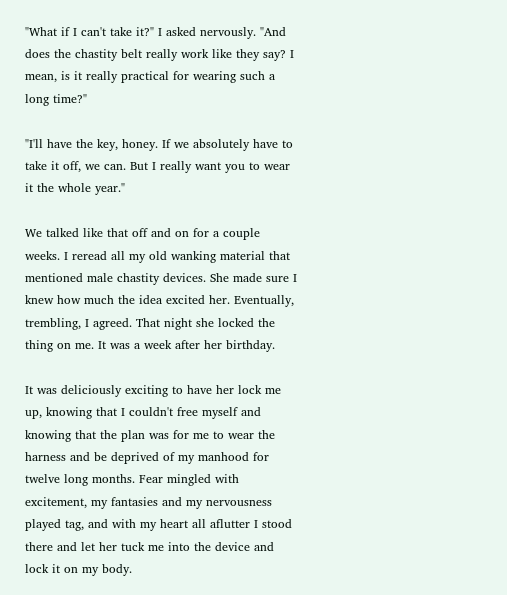"What if I can't take it?" I asked nervously. "And does the chastity belt really work like they say? I mean, is it really practical for wearing such a long time?"

"I'll have the key, honey. If we absolutely have to take it off, we can. But I really want you to wear it the whole year."

We talked like that off and on for a couple weeks. I reread all my old wanking material that mentioned male chastity devices. She made sure I knew how much the idea excited her. Eventually, trembling, I agreed. That night she locked the thing on me. It was a week after her birthday.

It was deliciously exciting to have her lock me up, knowing that I couldn't free myself and knowing that the plan was for me to wear the harness and be deprived of my manhood for twelve long months. Fear mingled with excitement, my fantasies and my nervousness played tag, and with my heart all aflutter I stood there and let her tuck me into the device and lock it on my body.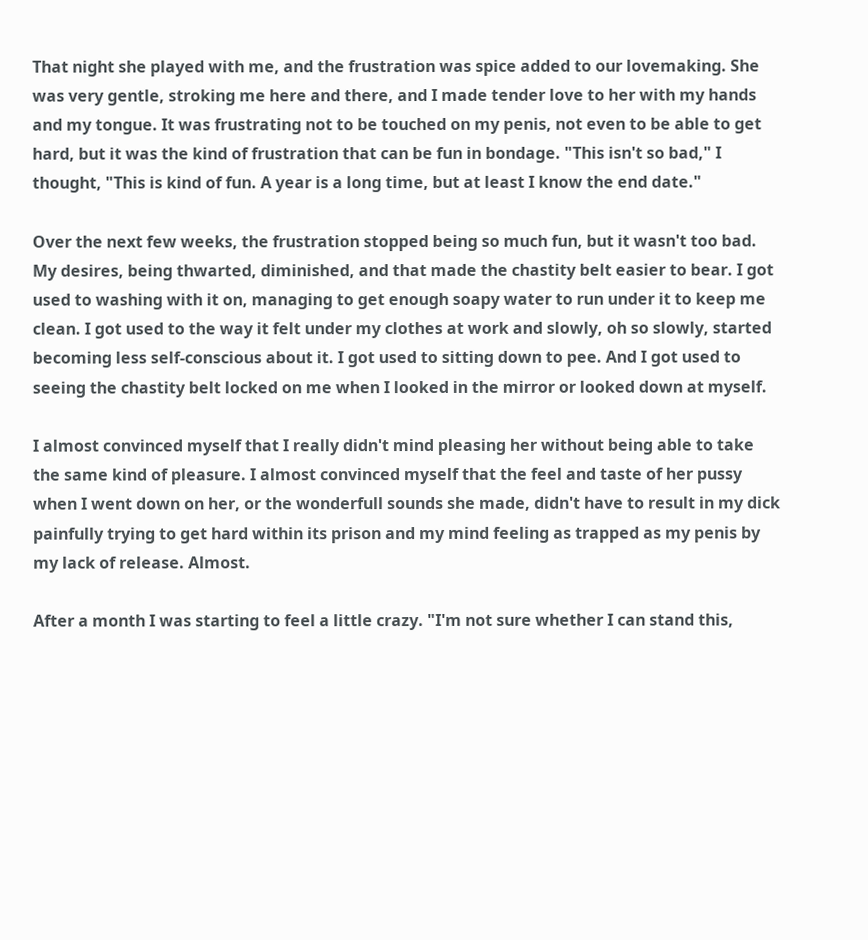That night she played with me, and the frustration was spice added to our lovemaking. She was very gentle, stroking me here and there, and I made tender love to her with my hands and my tongue. It was frustrating not to be touched on my penis, not even to be able to get hard, but it was the kind of frustration that can be fun in bondage. "This isn't so bad," I thought, "This is kind of fun. A year is a long time, but at least I know the end date."

Over the next few weeks, the frustration stopped being so much fun, but it wasn't too bad. My desires, being thwarted, diminished, and that made the chastity belt easier to bear. I got used to washing with it on, managing to get enough soapy water to run under it to keep me clean. I got used to the way it felt under my clothes at work and slowly, oh so slowly, started becoming less self-conscious about it. I got used to sitting down to pee. And I got used to seeing the chastity belt locked on me when I looked in the mirror or looked down at myself.

I almost convinced myself that I really didn't mind pleasing her without being able to take the same kind of pleasure. I almost convinced myself that the feel and taste of her pussy when I went down on her, or the wonderfull sounds she made, didn't have to result in my dick painfully trying to get hard within its prison and my mind feeling as trapped as my penis by my lack of release. Almost.

After a month I was starting to feel a little crazy. "I'm not sure whether I can stand this,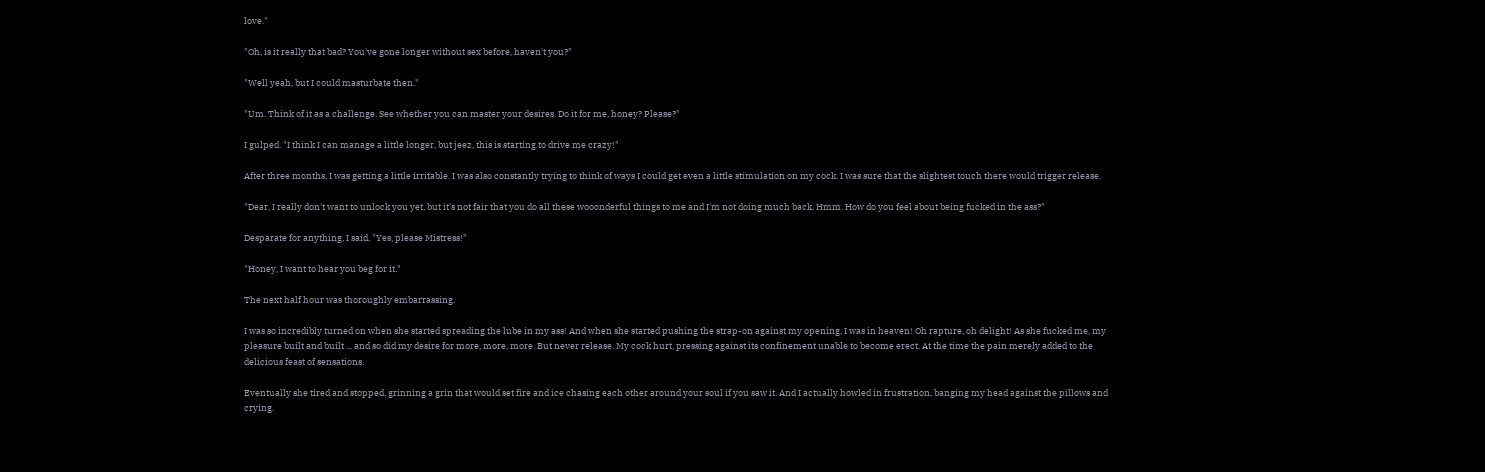love."

"Oh, is it really that bad? You've gone longer without sex before, haven't you?"

"Well yeah, but I could masturbate then."

"Um. Think of it as a challenge. See whether you can master your desires. Do it for me, honey? Please?"

I gulped. "I think I can manage a little longer, but jeez, this is starting to drive me crazy!"

After three months, I was getting a little irritable. I was also constantly trying to think of ways I could get even a little stimulation on my cock. I was sure that the slightest touch there would trigger release.

"Dear, I really don't want to unlock you yet, but it's not fair that you do all these wooonderful things to me and I'm not doing much back. Hmm. How do you feel about being fucked in the ass?"

Desparate for anything, I said, "Yes, please Mistress!"

"Honey, I want to hear you beg for it."

The next half hour was thoroughly embarrassing.

I was so incredibly turned on when she started spreading the lube in my ass! And when she started pushing the strap-on against my opening, I was in heaven! Oh rapture, oh delight! As she fucked me, my pleasure built and built ... and so did my desire for more, more, more. But never release. My cock hurt, pressing against its confinement unable to become erect. At the time the pain merely added to the delicious feast of sensations.

Eventually she tired and stopped, grinning a grin that would set fire and ice chasing each other around your soul if you saw it. And I actually howled in frustration, banging my head against the pillows and crying.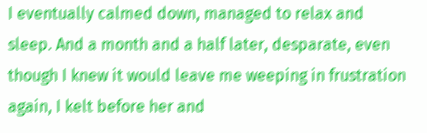I eventually calmed down, managed to relax and sleep. And a month and a half later, desparate, even though I knew it would leave me weeping in frustration again, I kelt before her and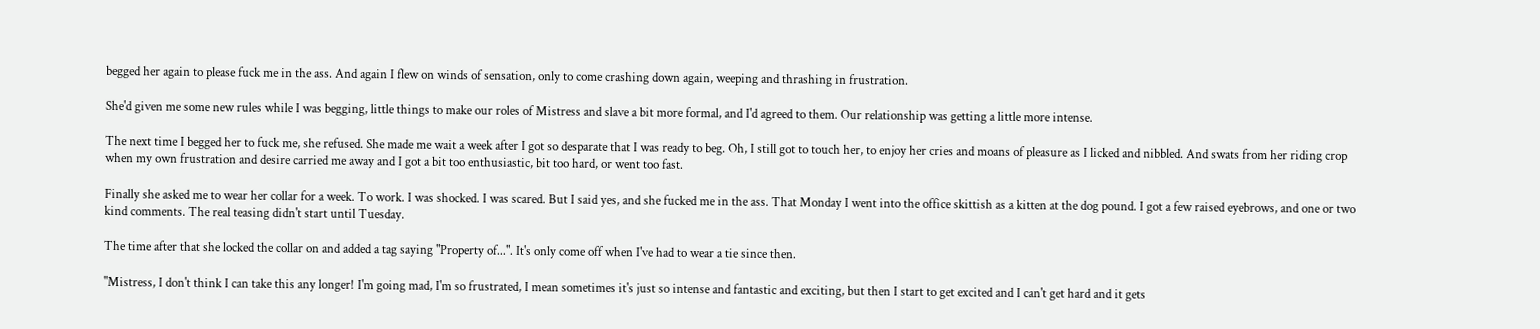begged her again to please fuck me in the ass. And again I flew on winds of sensation, only to come crashing down again, weeping and thrashing in frustration.

She'd given me some new rules while I was begging, little things to make our roles of Mistress and slave a bit more formal, and I'd agreed to them. Our relationship was getting a little more intense.

The next time I begged her to fuck me, she refused. She made me wait a week after I got so desparate that I was ready to beg. Oh, I still got to touch her, to enjoy her cries and moans of pleasure as I licked and nibbled. And swats from her riding crop when my own frustration and desire carried me away and I got a bit too enthusiastic, bit too hard, or went too fast.

Finally she asked me to wear her collar for a week. To work. I was shocked. I was scared. But I said yes, and she fucked me in the ass. That Monday I went into the office skittish as a kitten at the dog pound. I got a few raised eyebrows, and one or two kind comments. The real teasing didn't start until Tuesday.

The time after that she locked the collar on and added a tag saying "Property of...". It's only come off when I've had to wear a tie since then.

"Mistress, I don't think I can take this any longer! I'm going mad, I'm so frustrated, I mean sometimes it's just so intense and fantastic and exciting, but then I start to get excited and I can't get hard and it gets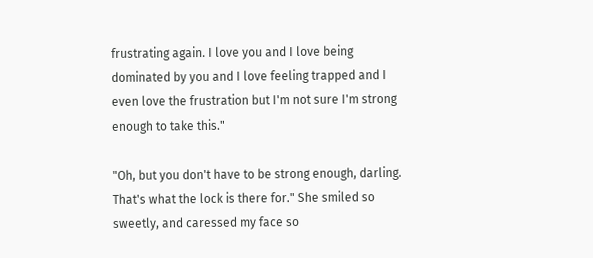frustrating again. I love you and I love being dominated by you and I love feeling trapped and I even love the frustration but I'm not sure I'm strong enough to take this."

"Oh, but you don't have to be strong enough, darling. That's what the lock is there for." She smiled so sweetly, and caressed my face so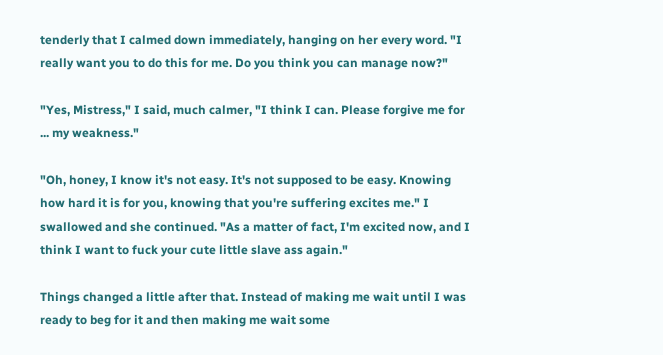tenderly that I calmed down immediately, hanging on her every word. "I really want you to do this for me. Do you think you can manage now?"

"Yes, Mistress," I said, much calmer, "I think I can. Please forgive me for ... my weakness."

"Oh, honey, I know it's not easy. It's not supposed to be easy. Knowing how hard it is for you, knowing that you're suffering excites me." I swallowed and she continued. "As a matter of fact, I'm excited now, and I think I want to fuck your cute little slave ass again."

Things changed a little after that. Instead of making me wait until I was ready to beg for it and then making me wait some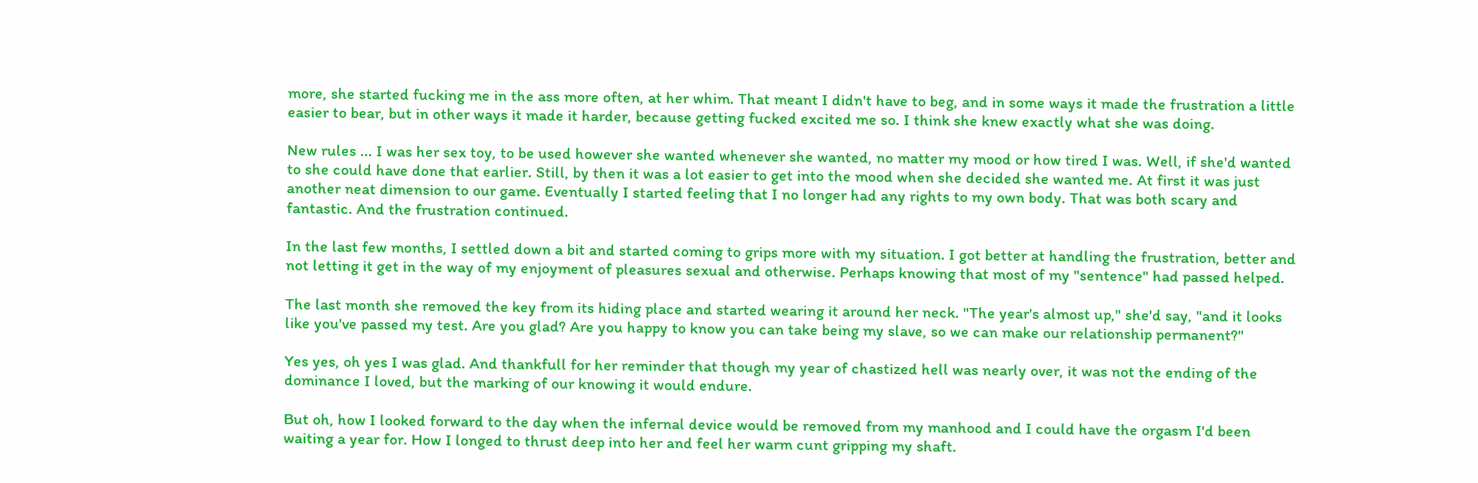more, she started fucking me in the ass more often, at her whim. That meant I didn't have to beg, and in some ways it made the frustration a little easier to bear, but in other ways it made it harder, because getting fucked excited me so. I think she knew exactly what she was doing.

New rules ... I was her sex toy, to be used however she wanted whenever she wanted, no matter my mood or how tired I was. Well, if she'd wanted to she could have done that earlier. Still, by then it was a lot easier to get into the mood when she decided she wanted me. At first it was just another neat dimension to our game. Eventually I started feeling that I no longer had any rights to my own body. That was both scary and fantastic. And the frustration continued.

In the last few months, I settled down a bit and started coming to grips more with my situation. I got better at handling the frustration, better and not letting it get in the way of my enjoyment of pleasures sexual and otherwise. Perhaps knowing that most of my "sentence" had passed helped.

The last month she removed the key from its hiding place and started wearing it around her neck. "The year's almost up," she'd say, "and it looks like you've passed my test. Are you glad? Are you happy to know you can take being my slave, so we can make our relationship permanent?"

Yes yes, oh yes I was glad. And thankfull for her reminder that though my year of chastized hell was nearly over, it was not the ending of the dominance I loved, but the marking of our knowing it would endure.

But oh, how I looked forward to the day when the infernal device would be removed from my manhood and I could have the orgasm I'd been waiting a year for. How I longed to thrust deep into her and feel her warm cunt gripping my shaft.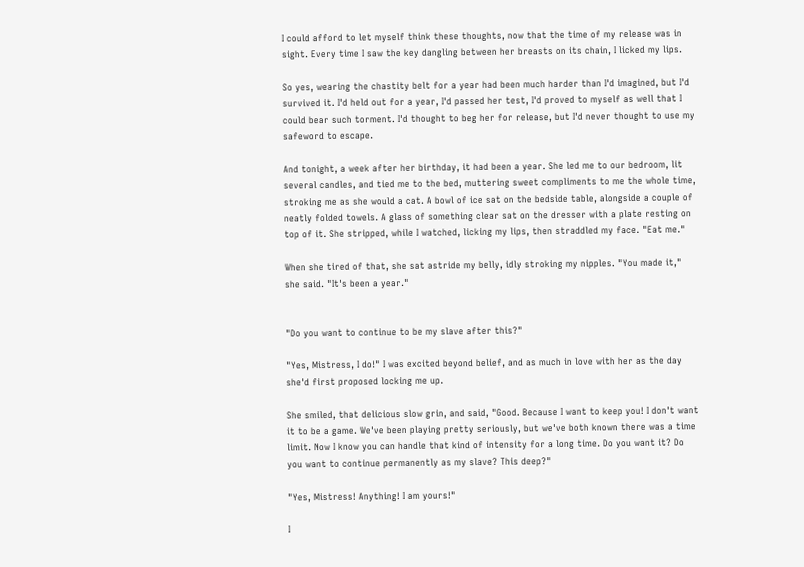I could afford to let myself think these thoughts, now that the time of my release was in sight. Every time I saw the key dangling between her breasts on its chain, I licked my lips.

So yes, wearing the chastity belt for a year had been much harder than I'd imagined, but I'd survived it. I'd held out for a year, I'd passed her test, I'd proved to myself as well that I could bear such torment. I'd thought to beg her for release, but I'd never thought to use my safeword to escape.

And tonight, a week after her birthday, it had been a year. She led me to our bedroom, lit several candles, and tied me to the bed, muttering sweet compliments to me the whole time, stroking me as she would a cat. A bowl of ice sat on the bedside table, alongside a couple of neatly folded towels. A glass of something clear sat on the dresser with a plate resting on top of it. She stripped, while I watched, licking my lips, then straddled my face. "Eat me."

When she tired of that, she sat astride my belly, idly stroking my nipples. "You made it," she said. "It's been a year."


"Do you want to continue to be my slave after this?"

"Yes, Mistress, I do!" I was excited beyond belief, and as much in love with her as the day she'd first proposed locking me up.

She smiled, that delicious slow grin, and said, "Good. Because I want to keep you! I don't want it to be a game. We've been playing pretty seriously, but we've both known there was a time limit. Now I know you can handle that kind of intensity for a long time. Do you want it? Do you want to continue permanently as my slave? This deep?"

"Yes, Mistress! Anything! I am yours!"

I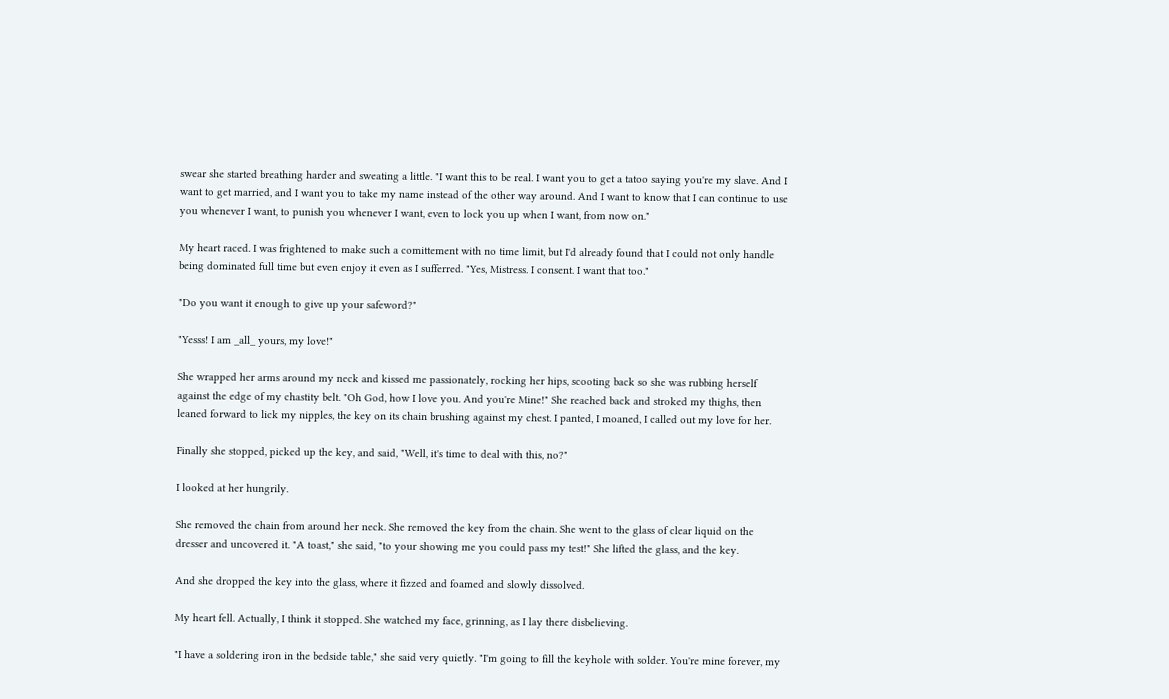swear she started breathing harder and sweating a little. "I want this to be real. I want you to get a tatoo saying you're my slave. And I want to get married, and I want you to take my name instead of the other way around. And I want to know that I can continue to use you whenever I want, to punish you whenever I want, even to lock you up when I want, from now on."

My heart raced. I was frightened to make such a comittement with no time limit, but I'd already found that I could not only handle being dominated full time but even enjoy it even as I sufferred. "Yes, Mistress. I consent. I want that too."

"Do you want it enough to give up your safeword?"

"Yesss! I am _all_ yours, my love!"

She wrapped her arms around my neck and kissed me passionately, rocking her hips, scooting back so she was rubbing herself against the edge of my chastity belt. "Oh God, how I love you. And you're Mine!" She reached back and stroked my thighs, then leaned forward to lick my nipples, the key on its chain brushing against my chest. I panted, I moaned, I called out my love for her.

Finally she stopped, picked up the key, and said, "Well, it's time to deal with this, no?"

I looked at her hungrily.

She removed the chain from around her neck. She removed the key from the chain. She went to the glass of clear liquid on the dresser and uncovered it. "A toast," she said, "to your showing me you could pass my test!" She lifted the glass, and the key.

And she dropped the key into the glass, where it fizzed and foamed and slowly dissolved.

My heart fell. Actually, I think it stopped. She watched my face, grinning, as I lay there disbelieving.

"I have a soldering iron in the bedside table," she said very quietly. "I'm going to fill the keyhole with solder. You're mine forever, my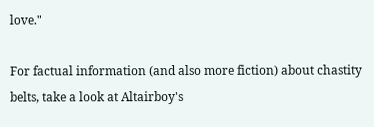love."

For factual information (and also more fiction) about chastity belts, take a look at Altairboy's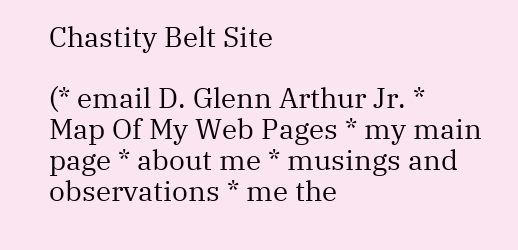Chastity Belt Site

(* email D. Glenn Arthur Jr. * Map Of My Web Pages * my main page * about me * musings and observations * me the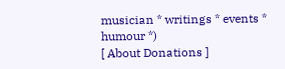musician * writings * events * humour *)
[ About Donations ]